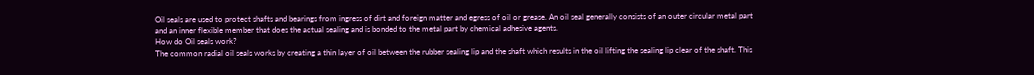Oil seals are used to protect shafts and bearings from ingress of dirt and foreign matter and egress of oil or grease. An oil seal generally consists of an outer circular metal part and an inner flexible member that does the actual sealing and is bonded to the metal part by chemical adhesive agents.
How do Oil seals work?
The common radial oil seals works by creating a thin layer of oil between the rubber sealing lip and the shaft which results in the oil lifting the sealing lip clear of the shaft. This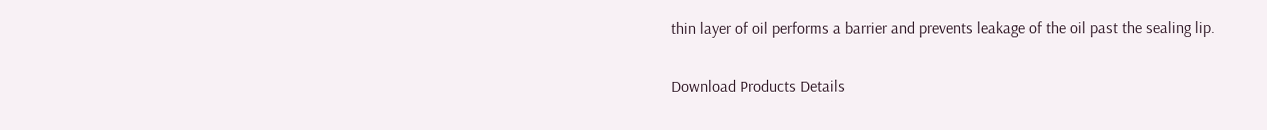thin layer of oil performs a barrier and prevents leakage of the oil past the sealing lip.

Download Products Details